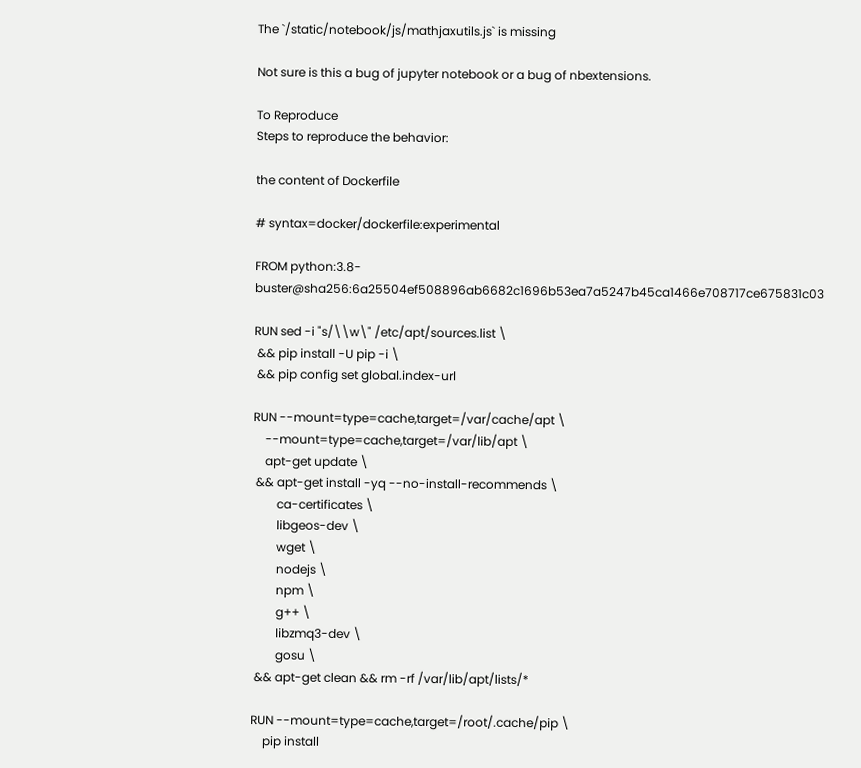The `/static/notebook/js/mathjaxutils.js` is missing

Not sure is this a bug of jupyter notebook or a bug of nbextensions.

To Reproduce
Steps to reproduce the behavior:

the content of Dockerfile

# syntax=docker/dockerfile:experimental

FROM python:3.8-buster@sha256:6a25504ef508896ab6682c1696b53ea7a5247b45ca1466e708717ce675831c03

RUN sed -i "s/\\w\" /etc/apt/sources.list \
 && pip install -U pip -i \
 && pip config set global.index-url

RUN --mount=type=cache,target=/var/cache/apt \
    --mount=type=cache,target=/var/lib/apt \
    apt-get update \
 && apt-get install -yq --no-install-recommends \
        ca-certificates \
        libgeos-dev \
        wget \
        nodejs \
        npm \
        g++ \
        libzmq3-dev \
        gosu \
 && apt-get clean && rm -rf /var/lib/apt/lists/*

RUN --mount=type=cache,target=/root/.cache/pip \
    pip install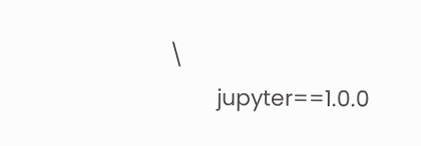\
        jupyter==1.0.0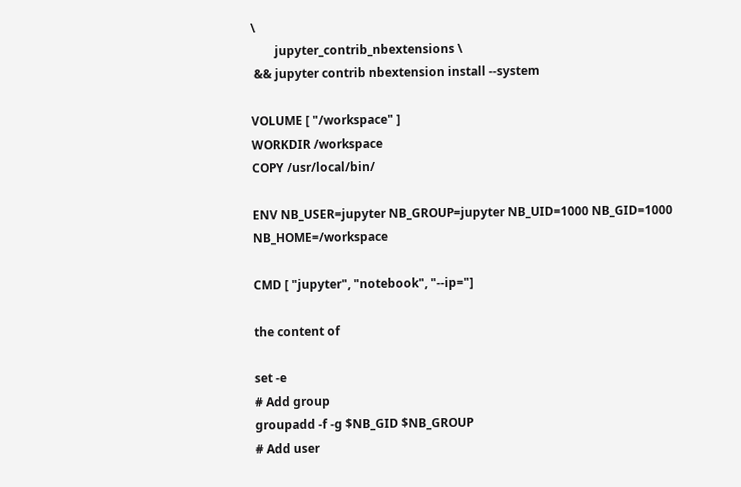\
        jupyter_contrib_nbextensions \
 && jupyter contrib nbextension install --system

VOLUME [ "/workspace" ]
WORKDIR /workspace
COPY /usr/local/bin/

ENV NB_USER=jupyter NB_GROUP=jupyter NB_UID=1000 NB_GID=1000 NB_HOME=/workspace

CMD [ "jupyter", "notebook", "--ip="]

the content of

set -e
# Add group
groupadd -f -g $NB_GID $NB_GROUP
# Add user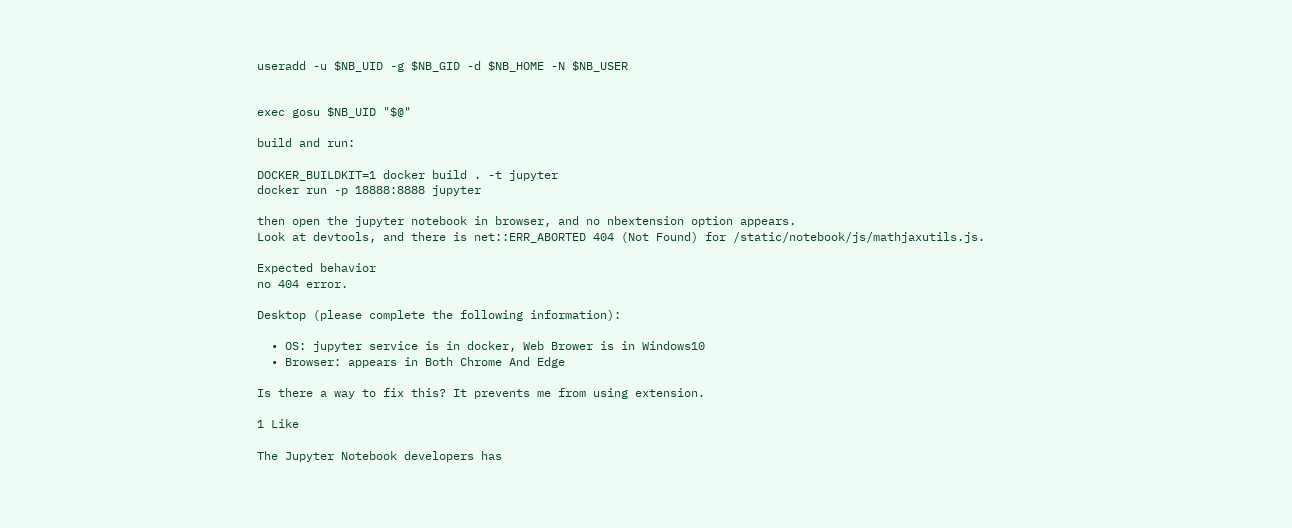useradd -u $NB_UID -g $NB_GID -d $NB_HOME -N $NB_USER


exec gosu $NB_UID "$@"

build and run:

DOCKER_BUILDKIT=1 docker build . -t jupyter
docker run -p 18888:8888 jupyter

then open the jupyter notebook in browser, and no nbextension option appears.
Look at devtools, and there is net::ERR_ABORTED 404 (Not Found) for /static/notebook/js/mathjaxutils.js.

Expected behavior
no 404 error.

Desktop (please complete the following information):

  • OS: jupyter service is in docker, Web Brower is in Windows10
  • Browser: appears in Both Chrome And Edge

Is there a way to fix this? It prevents me from using extension.

1 Like

The Jupyter Notebook developers has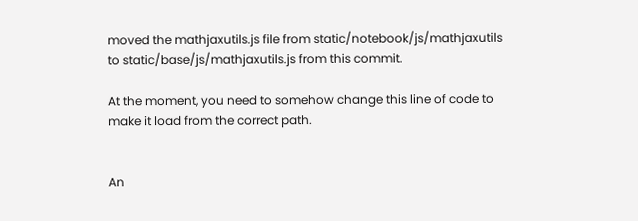moved the mathjaxutils.js file from static/notebook/js/mathjaxutils to static/base/js/mathjaxutils.js from this commit.

At the moment, you need to somehow change this line of code to make it load from the correct path.


An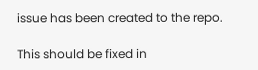issue has been created to the repo.

This should be fixed in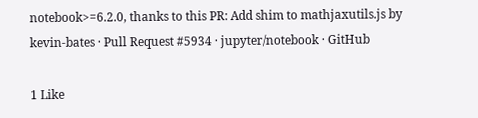notebook>=6.2.0, thanks to this PR: Add shim to mathjaxutils.js by kevin-bates · Pull Request #5934 · jupyter/notebook · GitHub

1 Like